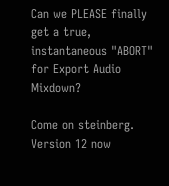Can we PLEASE finally get a true, instantaneous "ABORT" for Export Audio Mixdown?

Come on steinberg. Version 12 now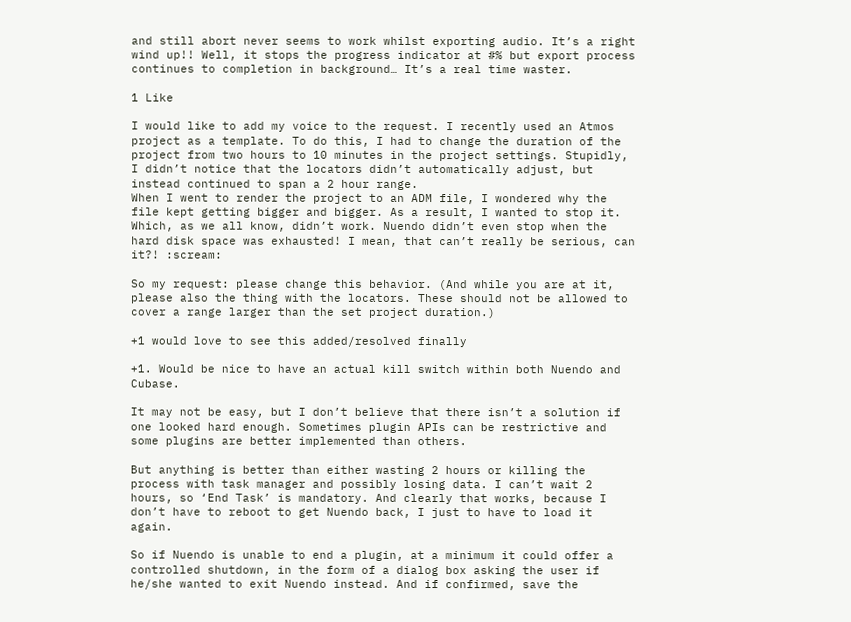and still abort never seems to work whilst exporting audio. It’s a right wind up!! Well, it stops the progress indicator at #% but export process continues to completion in background… It’s a real time waster.

1 Like

I would like to add my voice to the request. I recently used an Atmos project as a template. To do this, I had to change the duration of the project from two hours to 10 minutes in the project settings. Stupidly, I didn’t notice that the locators didn’t automatically adjust, but instead continued to span a 2 hour range.
When I went to render the project to an ADM file, I wondered why the file kept getting bigger and bigger. As a result, I wanted to stop it. Which, as we all know, didn’t work. Nuendo didn’t even stop when the hard disk space was exhausted! I mean, that can’t really be serious, can it?! :scream:

So my request: please change this behavior. (And while you are at it, please also the thing with the locators. These should not be allowed to cover a range larger than the set project duration.)

+1 would love to see this added/resolved finally

+1. Would be nice to have an actual kill switch within both Nuendo and Cubase.

It may not be easy, but I don’t believe that there isn’t a solution if one looked hard enough. Sometimes plugin APIs can be restrictive and some plugins are better implemented than others.

But anything is better than either wasting 2 hours or killing the process with task manager and possibly losing data. I can’t wait 2 hours, so ‘End Task’ is mandatory. And clearly that works, because I don’t have to reboot to get Nuendo back, I just to have to load it again.

So if Nuendo is unable to end a plugin, at a minimum it could offer a controlled shutdown, in the form of a dialog box asking the user if he/she wanted to exit Nuendo instead. And if confirmed, save the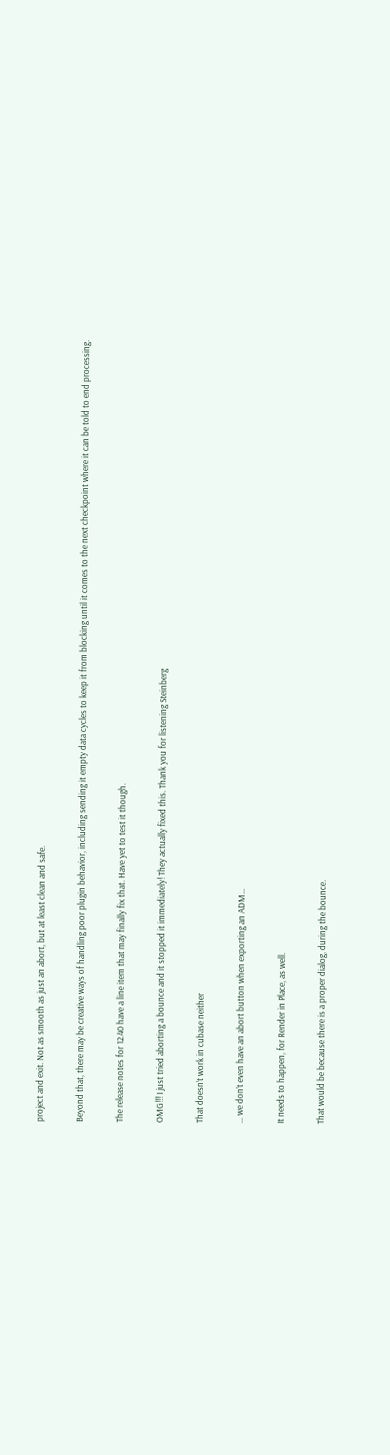project and exit. Not as smooth as just an abort, but at least clean and safe.

Beyond that, there may be creative ways of handling poor plugin behavior, including sending it empty data cycles to keep it from blocking until it comes to the next checkpoint where it can be told to end processing.

The release notes for 12.40 have a line item that may finally fix that. Have yet to test it though.

OMG!!! I just tried aborting a bounce and it stopped it immediately! They actually fixed this. Thank you for listening Steinberg

That doesn’t work in cubase neither

… we don’t even have an abort button when exporting an ADM…

It needs to happen, for Render in Place, as well.

That would be because there is a proper dialog, during the bounce.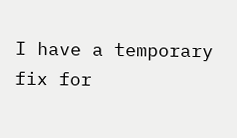I have a temporary fix for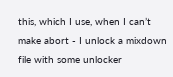this, which I use, when I can’t make abort - I unlock a mixdown file with some unlocker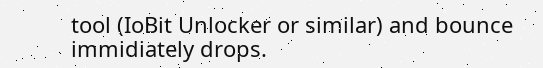tool (IoBit Unlocker or similar) and bounce immidiately drops.